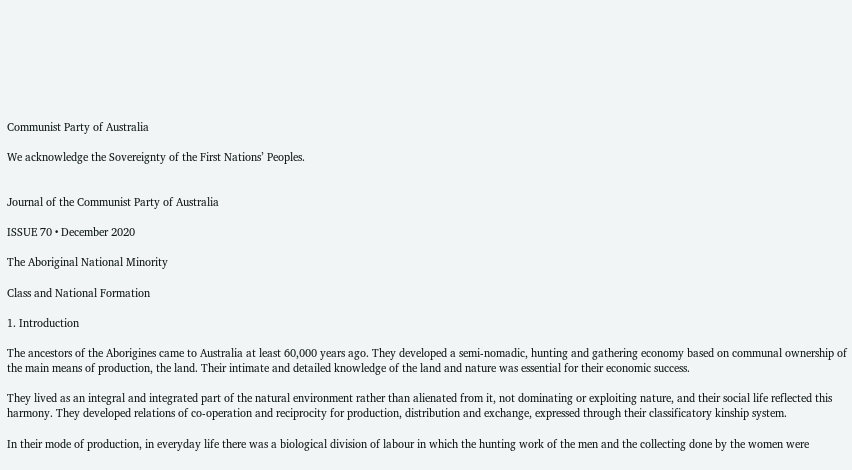Communist Party of Australia

We acknowledge the Sovereignty of the First Nations’ Peoples.


Journal of the Communist Party of Australia

ISSUE 70 • December 2020

The Aboriginal National Minority

Class and National Formation

1. Introduction

The ancestors of the Aborigines came to Australia at least 60,000 years ago. They developed a semi-nomadic, hunting and gathering economy based on communal ownership of the main means of production, the land. Their intimate and detailed knowledge of the land and nature was essential for their economic success.

They lived as an integral and integrated part of the natural environment rather than alienated from it, not dominating or exploiting nature, and their social life reflected this harmony. They developed relations of co-operation and reciprocity for production, distribution and exchange, expressed through their classificatory kinship system.

In their mode of production, in everyday life there was a biological division of labour in which the hunting work of the men and the collecting done by the women were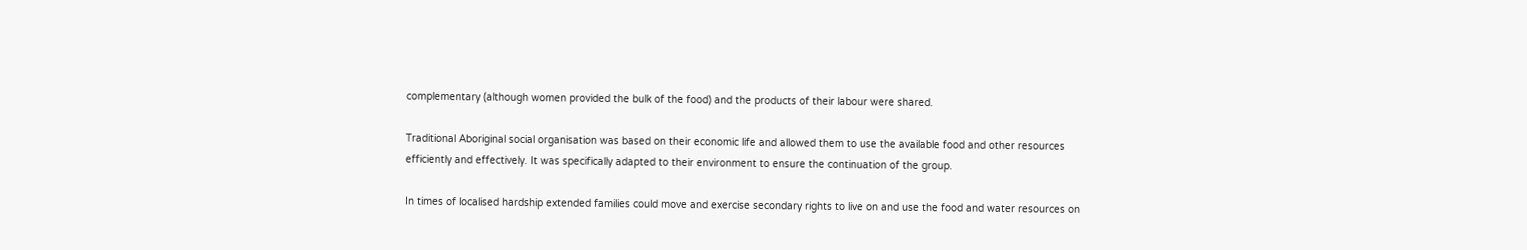complementary (although women provided the bulk of the food) and the products of their labour were shared.

Traditional Aboriginal social organisation was based on their economic life and allowed them to use the available food and other resources efficiently and effectively. It was specifically adapted to their environment to ensure the continuation of the group.

In times of localised hardship extended families could move and exercise secondary rights to live on and use the food and water resources on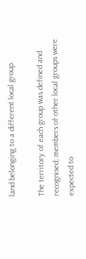land belonging to a different local group.

The territory of each group was defined and recognised; members of other local groups were expected to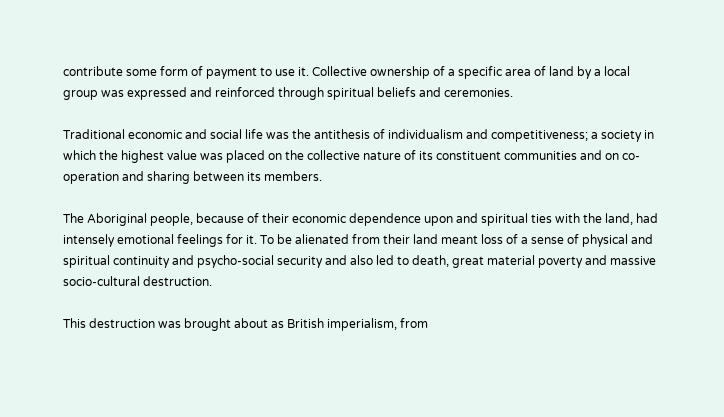contribute some form of payment to use it. Collective ownership of a specific area of land by a local group was expressed and reinforced through spiritual beliefs and ceremonies.

Traditional economic and social life was the antithesis of individualism and competitiveness; a society in which the highest value was placed on the collective nature of its constituent communities and on co-operation and sharing between its members.

The Aboriginal people, because of their economic dependence upon and spiritual ties with the land, had intensely emotional feelings for it. To be alienated from their land meant loss of a sense of physical and spiritual continuity and psycho-social security and also led to death, great material poverty and massive socio-cultural destruction.

This destruction was brought about as British imperialism, from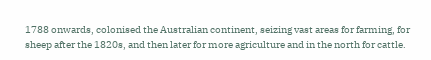1788 onwards, colonised the Australian continent, seizing vast areas for farming, for sheep after the 1820s, and then later for more agriculture and in the north for cattle.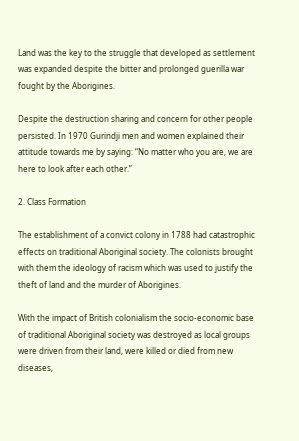Land was the key to the struggle that developed as settlement was expanded despite the bitter and prolonged guerilla war fought by the Aborigines.

Despite the destruction sharing and concern for other people persisted. In 1970 Gurindji men and women explained their attitude towards me by saying: “No matter who you are, we are here to look after each other.”

2. Class Formation

The establishment of a convict colony in 1788 had catastrophic effects on traditional Aboriginal society. The colonists brought with them the ideology of racism which was used to justify the theft of land and the murder of Aborigines.

With the impact of British colonialism the socio-economic base of traditional Aboriginal society was destroyed as local groups were driven from their land, were killed or died from new diseases,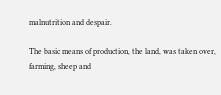malnutrition and despair.

The basic means of production, the land, was taken over, farming, sheep and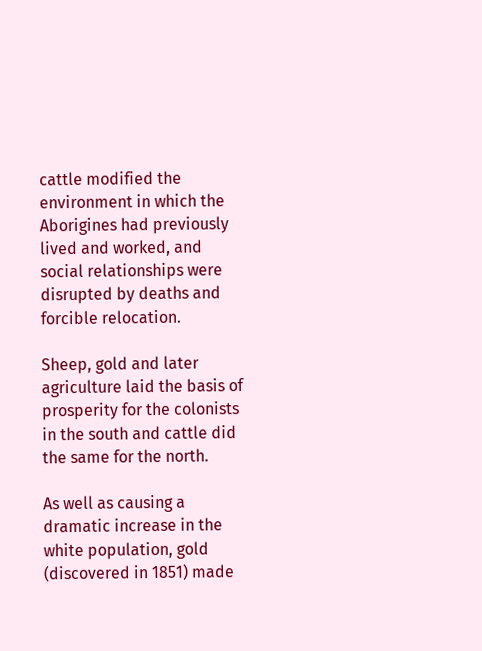cattle modified the environment in which the Aborigines had previously lived and worked, and social relationships were disrupted by deaths and forcible relocation.

Sheep, gold and later agriculture laid the basis of prosperity for the colonists in the south and cattle did the same for the north.

As well as causing a dramatic increase in the white population, gold (discovered in 1851) made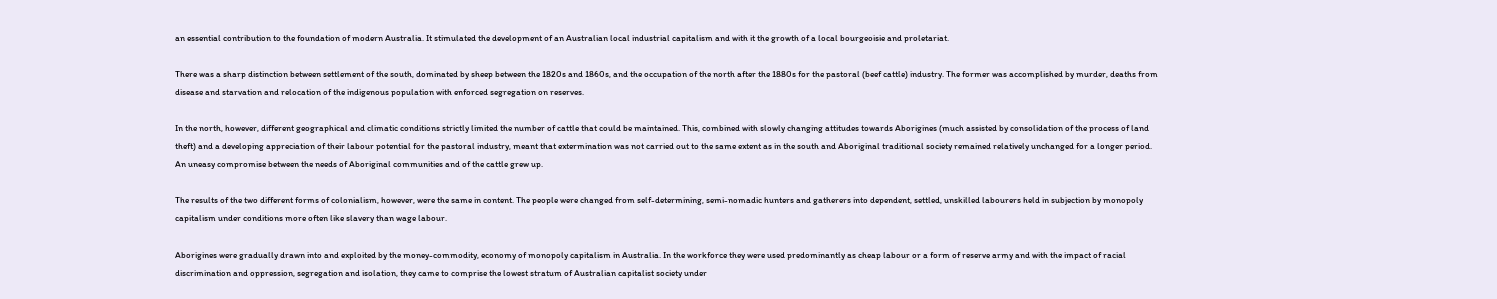an essential contribution to the foundation of modern Australia. It stimulated the development of an Australian local industrial capitalism and with it the growth of a local bourgeoisie and proletariat.

There was a sharp distinction between settlement of the south, dominated by sheep between the 1820s and 1860s, and the occupation of the north after the 1880s for the pastoral (beef cattle) industry. The former was accomplished by murder, deaths from disease and starvation and relocation of the indigenous population with enforced segregation on reserves.

In the north, however, different geographical and climatic conditions strictly limited the number of cattle that could be maintained. This, combined with slowly changing attitudes towards Aborigines (much assisted by consolidation of the process of land theft) and a developing appreciation of their labour potential for the pastoral industry, meant that extermination was not carried out to the same extent as in the south and Aboriginal traditional society remained relatively unchanged for a longer period. An uneasy compromise between the needs of Aboriginal communities and of the cattle grew up.

The results of the two different forms of colonialism, however, were the same in content. The people were changed from self-determining, semi-nomadic hunters and gatherers into dependent, settled, unskilled labourers held in subjection by monopoly capitalism under conditions more often like slavery than wage labour.

Aborigines were gradually drawn into and exploited by the money-commodity, economy of monopoly capitalism in Australia. In the workforce they were used predominantly as cheap labour or a form of reserve army and with the impact of racial discrimination and oppression, segregation and isolation, they came to comprise the lowest stratum of Australian capitalist society under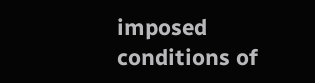imposed conditions of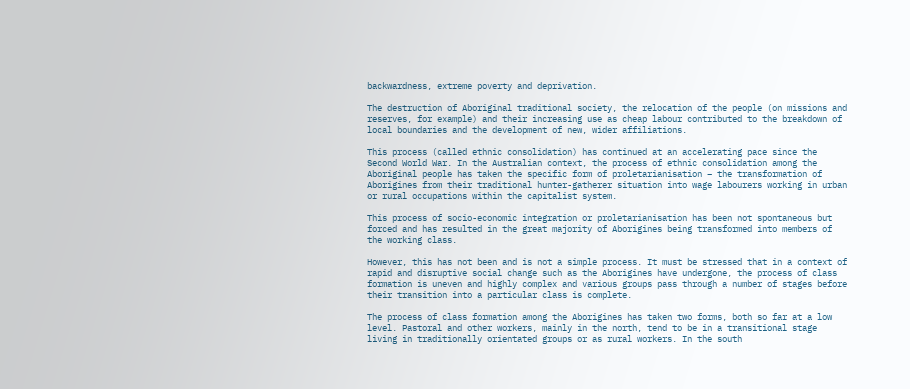backwardness, extreme poverty and deprivation.

The destruction of Aboriginal traditional society, the relocation of the people (on missions and reserves, for example) and their increasing use as cheap labour contributed to the breakdown of local boundaries and the development of new, wider affiliations.

This process (called ethnic consolidation) has continued at an accelerating pace since the Second World War. In the Australian context, the process of ethnic consolidation among the Aboriginal people has taken the specific form of proletarianisation – the transformation of Aborigines from their traditional hunter-gatherer situation into wage labourers working in urban or rural occupations within the capitalist system.

This process of socio-economic integration or proletarianisation has been not spontaneous but forced and has resulted in the great majority of Aborigines being transformed into members of the working class.

However, this has not been and is not a simple process. It must be stressed that in a context of rapid and disruptive social change such as the Aborigines have undergone, the process of class formation is uneven and highly complex and various groups pass through a number of stages before their transition into a particular class is complete.

The process of class formation among the Aborigines has taken two forms, both so far at a low level. Pastoral and other workers, mainly in the north, tend to be in a transitional stage living in traditionally orientated groups or as rural workers. In the south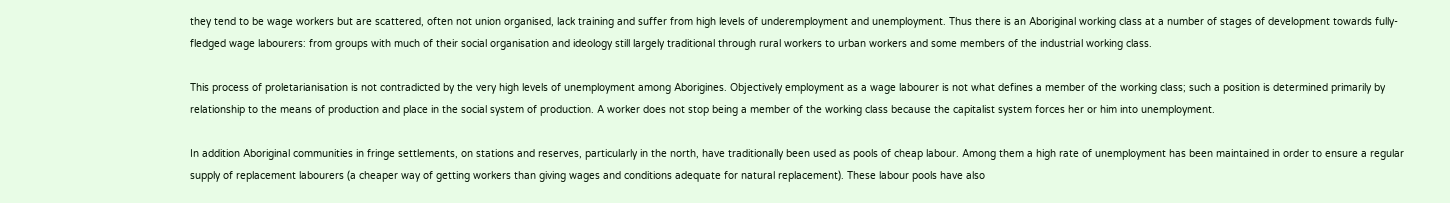they tend to be wage workers but are scattered, often not union organised, lack training and suffer from high levels of underemployment and unemployment. Thus there is an Aboriginal working class at a number of stages of development towards fully-fledged wage labourers: from groups with much of their social organisation and ideology still largely traditional through rural workers to urban workers and some members of the industrial working class.

This process of proletarianisation is not contradicted by the very high levels of unemployment among Aborigines. Objectively employment as a wage labourer is not what defines a member of the working class; such a position is determined primarily by relationship to the means of production and place in the social system of production. A worker does not stop being a member of the working class because the capitalist system forces her or him into unemployment.

In addition Aboriginal communities in fringe settlements, on stations and reserves, particularly in the north, have traditionally been used as pools of cheap labour. Among them a high rate of unemployment has been maintained in order to ensure a regular supply of replacement labourers (a cheaper way of getting workers than giving wages and conditions adequate for natural replacement). These labour pools have also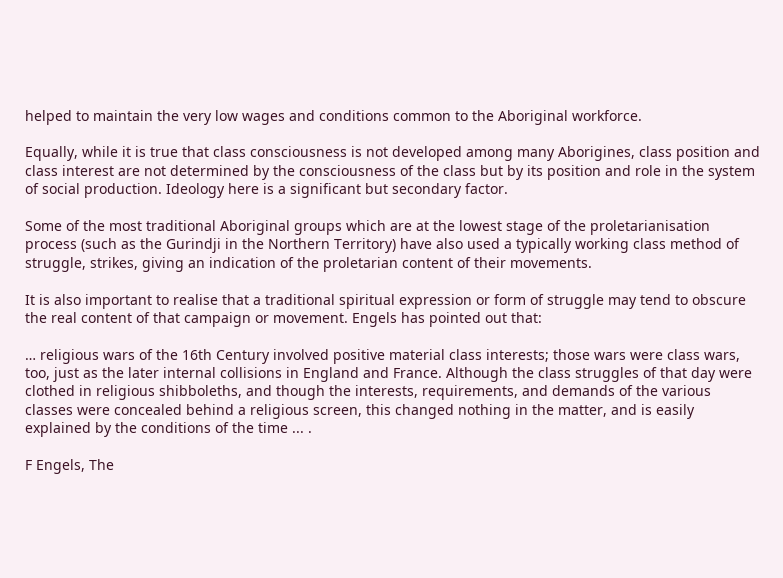helped to maintain the very low wages and conditions common to the Aboriginal workforce.

Equally, while it is true that class consciousness is not developed among many Aborigines, class position and class interest are not determined by the consciousness of the class but by its position and role in the system of social production. Ideology here is a significant but secondary factor.

Some of the most traditional Aboriginal groups which are at the lowest stage of the proletarianisation process (such as the Gurindji in the Northern Territory) have also used a typically working class method of struggle, strikes, giving an indication of the proletarian content of their movements.

It is also important to realise that a traditional spiritual expression or form of struggle may tend to obscure the real content of that campaign or movement. Engels has pointed out that:

… religious wars of the 16th Century involved positive material class interests; those wars were class wars, too, just as the later internal collisions in England and France. Although the class struggles of that day were clothed in religious shibboleths, and though the interests, requirements, and demands of the various classes were concealed behind a religious screen, this changed nothing in the matter, and is easily explained by the conditions of the time ... .

F Engels, The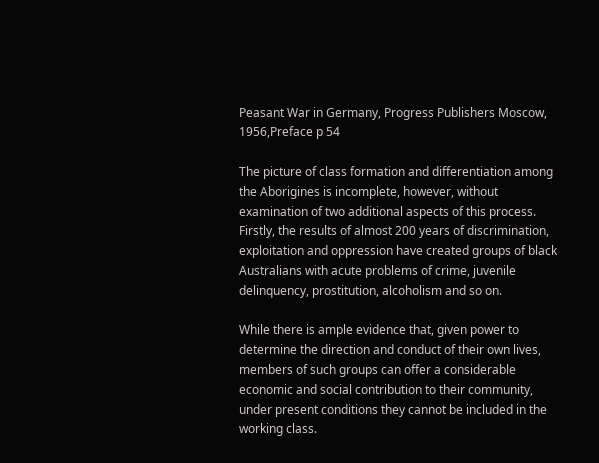Peasant War in Germany, Progress Publishers Moscow, 1956,Preface p 54

The picture of class formation and differentiation among the Aborigines is incomplete, however, without examination of two additional aspects of this process. Firstly, the results of almost 200 years of discrimination, exploitation and oppression have created groups of black Australians with acute problems of crime, juvenile delinquency, prostitution, alcoholism and so on.

While there is ample evidence that, given power to determine the direction and conduct of their own lives, members of such groups can offer a considerable economic and social contribution to their community, under present conditions they cannot be included in the working class.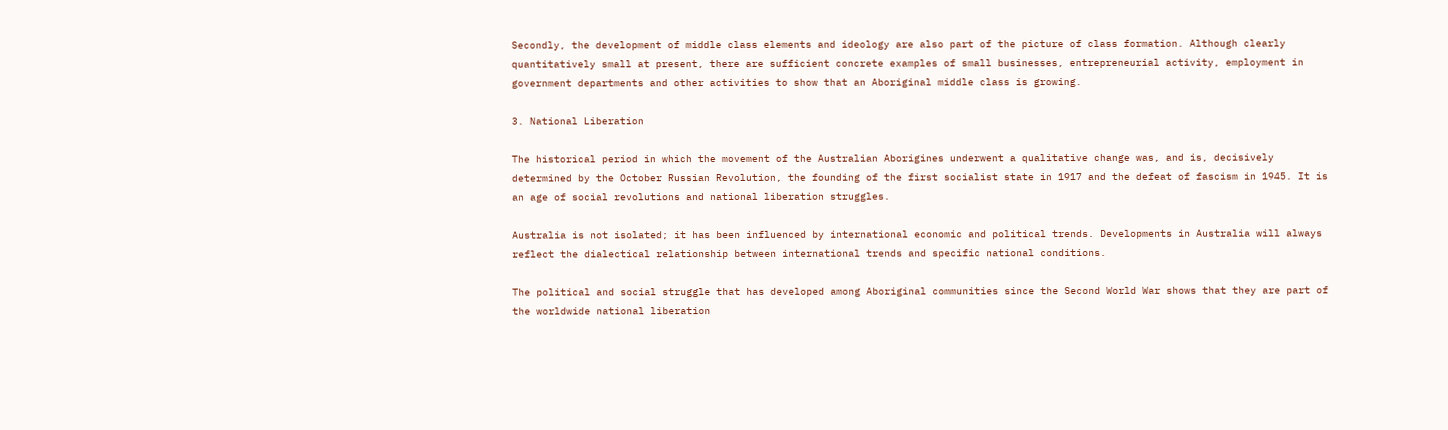Secondly, the development of middle class elements and ideology are also part of the picture of class formation. Although clearly quantitatively small at present, there are sufficient concrete examples of small businesses, entrepreneurial activity, employment in government departments and other activities to show that an Aboriginal middle class is growing.

3. National Liberation

The historical period in which the movement of the Australian Aborigines underwent a qualitative change was, and is, decisively determined by the October Russian Revolution, the founding of the first socialist state in 1917 and the defeat of fascism in 1945. It is an age of social revolutions and national liberation struggles.

Australia is not isolated; it has been influenced by international economic and political trends. Developments in Australia will always reflect the dialectical relationship between international trends and specific national conditions.

The political and social struggle that has developed among Aboriginal communities since the Second World War shows that they are part of the worldwide national liberation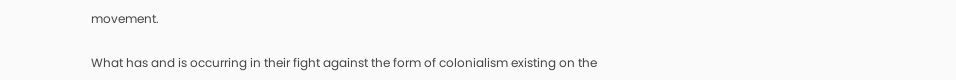movement.

What has and is occurring in their fight against the form of colonialism existing on the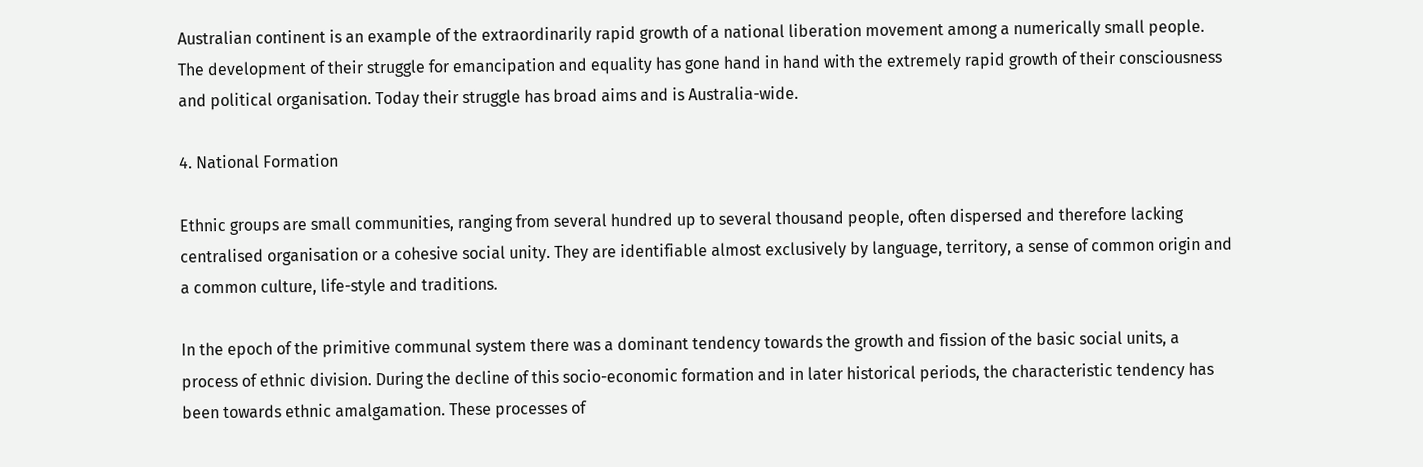Australian continent is an example of the extraordinarily rapid growth of a national liberation movement among a numerically small people. The development of their struggle for emancipation and equality has gone hand in hand with the extremely rapid growth of their consciousness and political organisation. Today their struggle has broad aims and is Australia-wide.

4. National Formation

Ethnic groups are small communities, ranging from several hundred up to several thousand people, often dispersed and therefore lacking centralised organisation or a cohesive social unity. They are identifiable almost exclusively by language, territory, a sense of common origin and a common culture, life-style and traditions.

In the epoch of the primitive communal system there was a dominant tendency towards the growth and fission of the basic social units, a process of ethnic division. During the decline of this socio-economic formation and in later historical periods, the characteristic tendency has been towards ethnic amalgamation. These processes of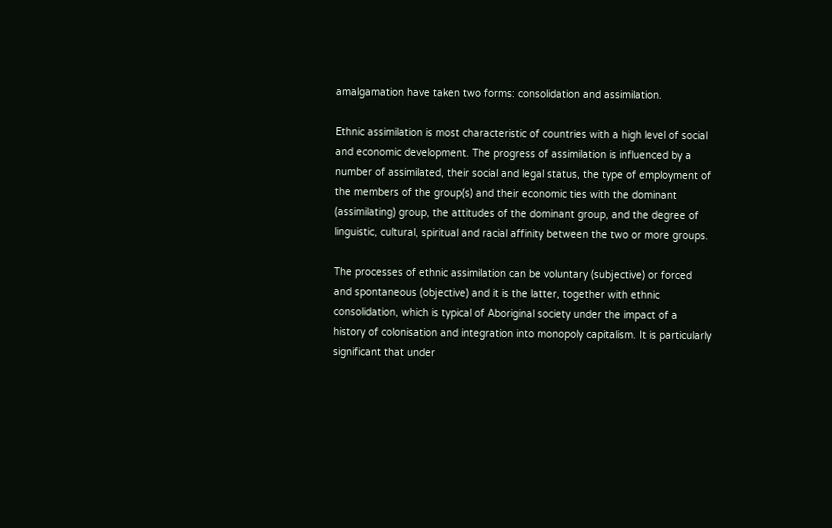amalgamation have taken two forms: consolidation and assimilation.

Ethnic assimilation is most characteristic of countries with a high level of social and economic development. The progress of assimilation is influenced by a number of assimilated, their social and legal status, the type of employment of the members of the group(s) and their economic ties with the dominant (assimilating) group, the attitudes of the dominant group, and the degree of linguistic, cultural, spiritual and racial affinity between the two or more groups.

The processes of ethnic assimilation can be voluntary (subjective) or forced and spontaneous (objective) and it is the latter, together with ethnic consolidation, which is typical of Aboriginal society under the impact of a history of colonisation and integration into monopoly capitalism. It is particularly significant that under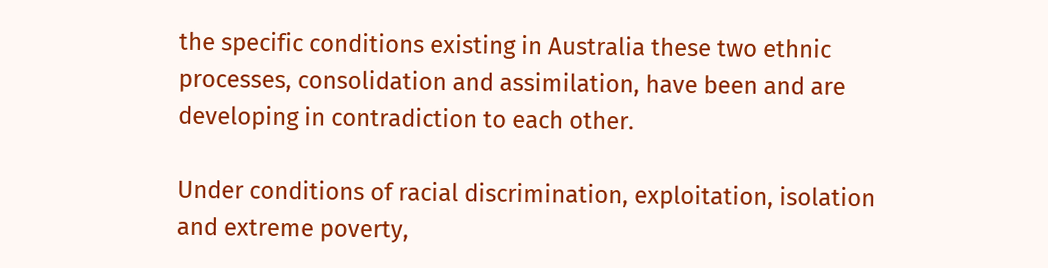the specific conditions existing in Australia these two ethnic processes, consolidation and assimilation, have been and are developing in contradiction to each other.

Under conditions of racial discrimination, exploitation, isolation and extreme poverty,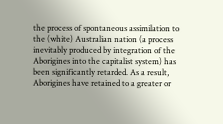the process of spontaneous assimilation to the (white) Australian nation (a process inevitably produced by integration of the Aborigines into the capitalist system) has been significantly retarded. As a result, Aborigines have retained to a greater or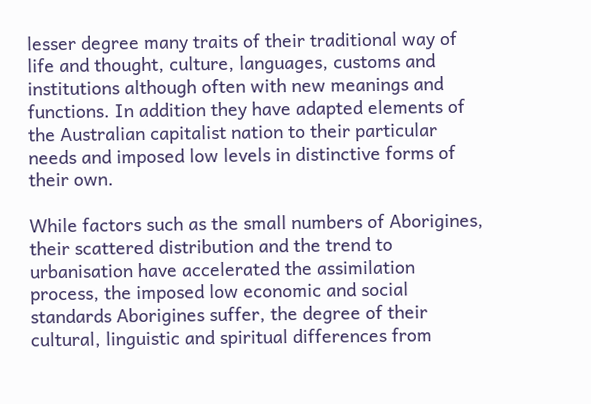lesser degree many traits of their traditional way of life and thought, culture, languages, customs and institutions although often with new meanings and functions. In addition they have adapted elements of the Australian capitalist nation to their particular needs and imposed low levels in distinctive forms of their own.

While factors such as the small numbers of Aborigines, their scattered distribution and the trend to urbanisation have accelerated the assimilation process, the imposed low economic and social standards Aborigines suffer, the degree of their cultural, linguistic and spiritual differences from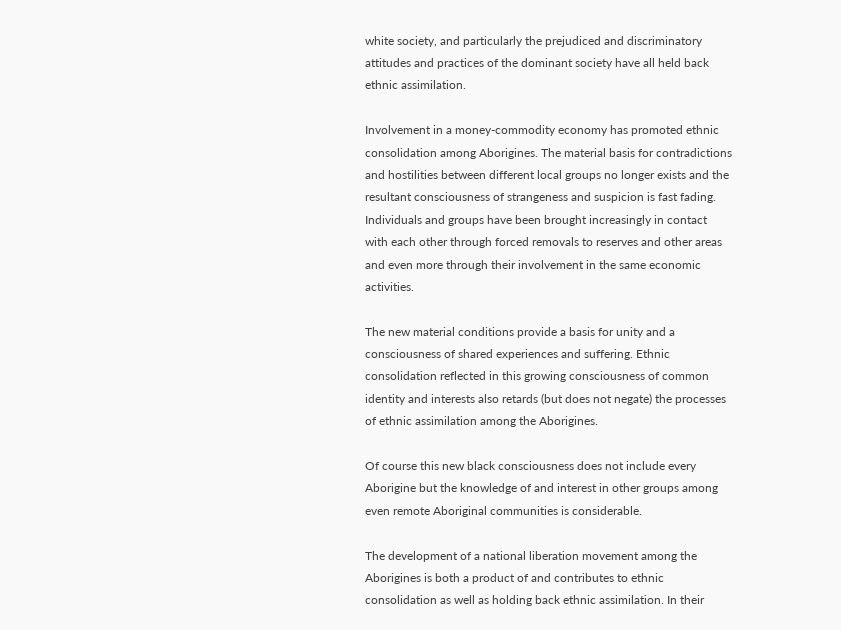white society, and particularly the prejudiced and discriminatory attitudes and practices of the dominant society have all held back ethnic assimilation.

Involvement in a money-commodity economy has promoted ethnic consolidation among Aborigines. The material basis for contradictions and hostilities between different local groups no longer exists and the resultant consciousness of strangeness and suspicion is fast fading. Individuals and groups have been brought increasingly in contact with each other through forced removals to reserves and other areas and even more through their involvement in the same economic activities.

The new material conditions provide a basis for unity and a consciousness of shared experiences and suffering. Ethnic consolidation reflected in this growing consciousness of common identity and interests also retards (but does not negate) the processes of ethnic assimilation among the Aborigines.

Of course this new black consciousness does not include every Aborigine but the knowledge of and interest in other groups among even remote Aboriginal communities is considerable.

The development of a national liberation movement among the Aborigines is both a product of and contributes to ethnic consolidation as well as holding back ethnic assimilation. In their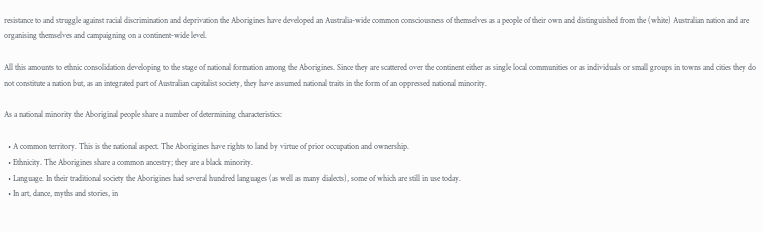resistance to and struggle against racial discrimination and deprivation the Aborigines have developed an Australia-wide common consciousness of themselves as a people of their own and distinguished from the (white) Australian nation and are organising themselves and campaigning on a continent-wide level.

All this amounts to ethnic consolidation developing to the stage of national formation among the Aborigines. Since they are scattered over the continent either as single local communities or as individuals or small groups in towns and cities they do not constitute a nation but, as an integrated part of Australian capitalist society, they have assumed national traits in the form of an oppressed national minority.

As a national minority the Aboriginal people share a number of determining characteristics:

  • A common territory. This is the national aspect. The Aborigines have rights to land by virtue of prior occupation and ownership.
  • Ethnicity. The Aborigines share a common ancestry; they are a black minority.
  • Language. In their traditional society the Aborigines had several hundred languages (as well as many dialects), some of which are still in use today.
  • In art, dance, myths and stories, in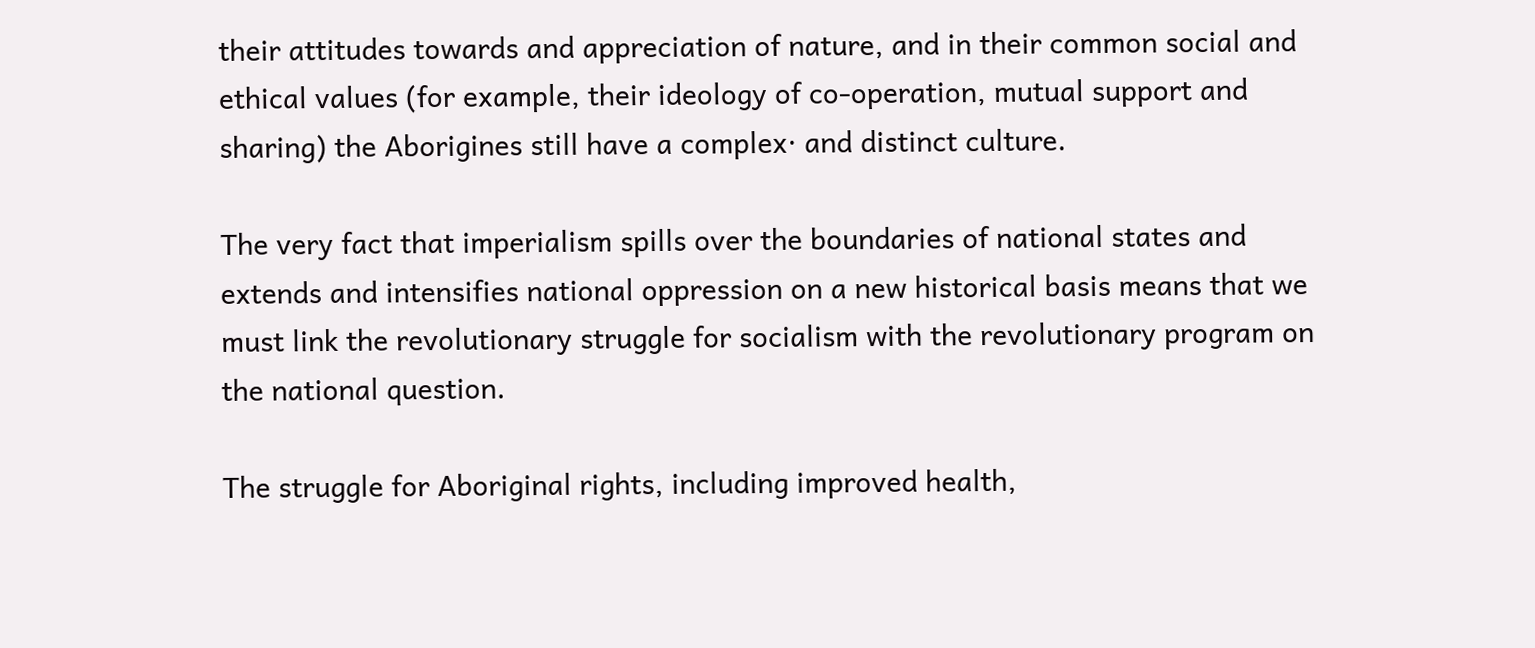their attitudes towards and appreciation of nature, and in their common social and ethical values (for example, their ideology of co-operation, mutual support and sharing) the Aborigines still have a complex· and distinct culture.

The very fact that imperialism spills over the boundaries of national states and extends and intensifies national oppression on a new historical basis means that we must link the revolutionary struggle for socialism with the revolutionary program on the national question.

The struggle for Aboriginal rights, including improved health,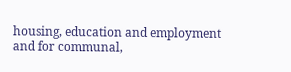housing, education and employment and for communal,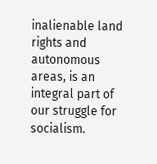inalienable land rights and autonomous areas, is an integral part of our struggle for socialism.